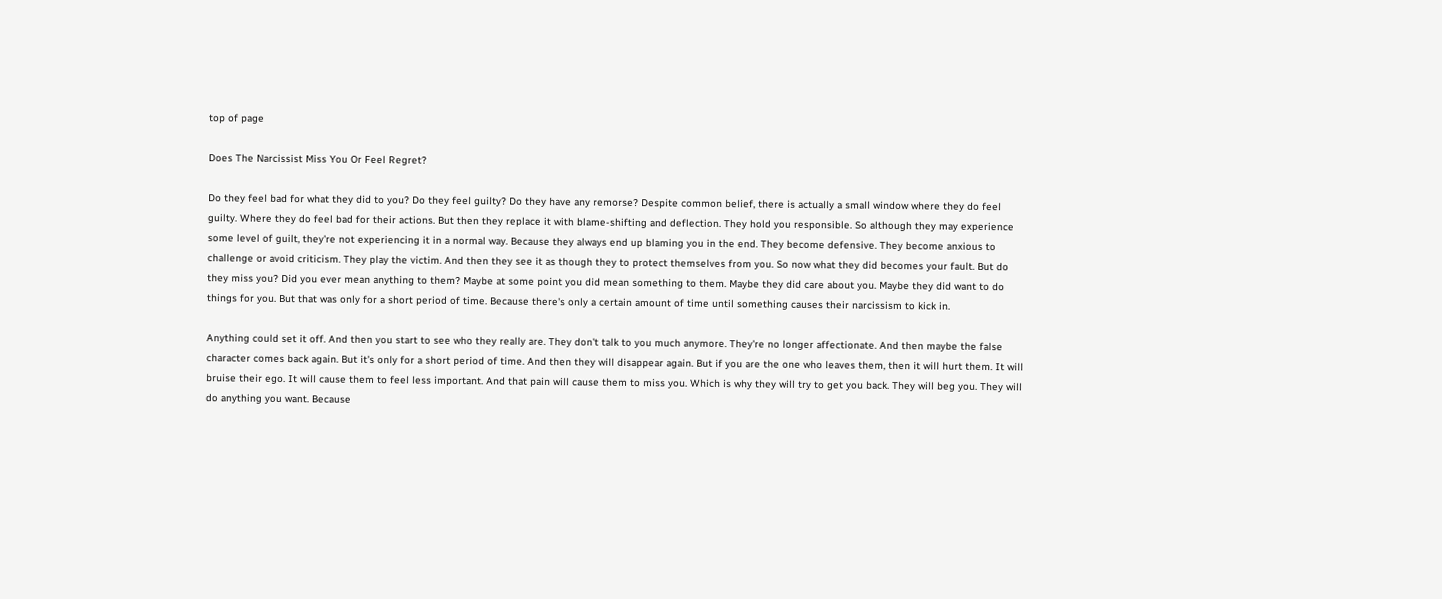top of page

Does The Narcissist Miss You Or Feel Regret?

Do they feel bad for what they did to you? Do they feel guilty? Do they have any remorse? Despite common belief, there is actually a small window where they do feel guilty. Where they do feel bad for their actions. But then they replace it with blame-shifting and deflection. They hold you responsible. So although they may experience some level of guilt, they're not experiencing it in a normal way. Because they always end up blaming you in the end. They become defensive. They become anxious to challenge or avoid criticism. They play the victim. And then they see it as though they to protect themselves from you. So now what they did becomes your fault. But do they miss you? Did you ever mean anything to them? Maybe at some point you did mean something to them. Maybe they did care about you. Maybe they did want to do things for you. But that was only for a short period of time. Because there's only a certain amount of time until something causes their narcissism to kick in.

Anything could set it off. And then you start to see who they really are. They don't talk to you much anymore. They're no longer affectionate. And then maybe the false character comes back again. But it's only for a short period of time. And then they will disappear again. But if you are the one who leaves them, then it will hurt them. It will bruise their ego. It will cause them to feel less important. And that pain will cause them to miss you. Which is why they will try to get you back. They will beg you. They will do anything you want. Because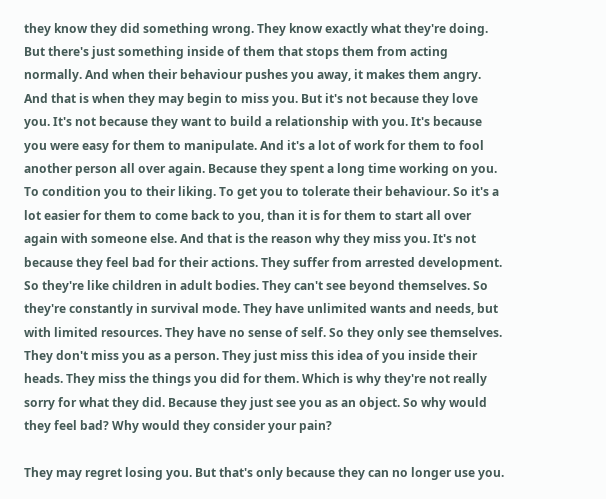they know they did something wrong. They know exactly what they're doing. But there's just something inside of them that stops them from acting normally. And when their behaviour pushes you away, it makes them angry. And that is when they may begin to miss you. But it's not because they love you. It's not because they want to build a relationship with you. It's because you were easy for them to manipulate. And it's a lot of work for them to fool another person all over again. Because they spent a long time working on you. To condition you to their liking. To get you to tolerate their behaviour. So it's a lot easier for them to come back to you, than it is for them to start all over again with someone else. And that is the reason why they miss you. It's not because they feel bad for their actions. They suffer from arrested development. So they're like children in adult bodies. They can't see beyond themselves. So they're constantly in survival mode. They have unlimited wants and needs, but with limited resources. They have no sense of self. So they only see themselves. They don't miss you as a person. They just miss this idea of you inside their heads. They miss the things you did for them. Which is why they're not really sorry for what they did. Because they just see you as an object. So why would they feel bad? Why would they consider your pain?

They may regret losing you. But that's only because they can no longer use you.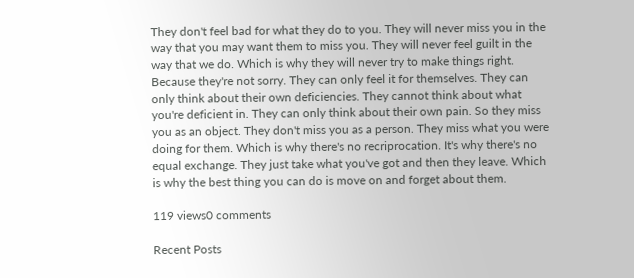They don't feel bad for what they do to you. They will never miss you in the way that you may want them to miss you. They will never feel guilt in the way that we do. Which is why they will never try to make things right. Because they're not sorry. They can only feel it for themselves. They can only think about their own deficiencies. They cannot think about what you're deficient in. They can only think about their own pain. So they miss you as an object. They don't miss you as a person. They miss what you were doing for them. Which is why there's no recriprocation. It's why there's no equal exchange. They just take what you've got and then they leave. Which is why the best thing you can do is move on and forget about them.

119 views0 comments

Recent Posts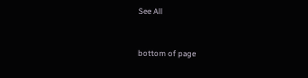See All


bottom of page